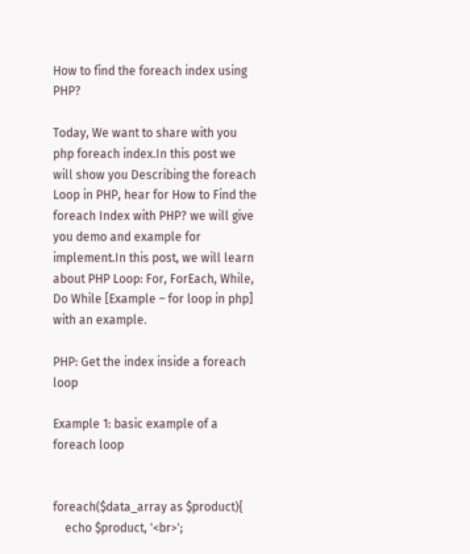How to find the foreach index using PHP?

Today, We want to share with you php foreach index.In this post we will show you Describing the foreach Loop in PHP, hear for How to Find the foreach Index with PHP? we will give you demo and example for implement.In this post, we will learn about PHP Loop: For, ForEach, While, Do While [Example – for loop in php] with an example.

PHP: Get the index inside a foreach loop

Example 1: basic example of a foreach loop


foreach($data_array as $product){
    echo $product, '<br>';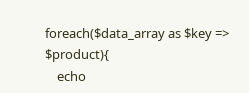foreach($data_array as $key => $product){
    echo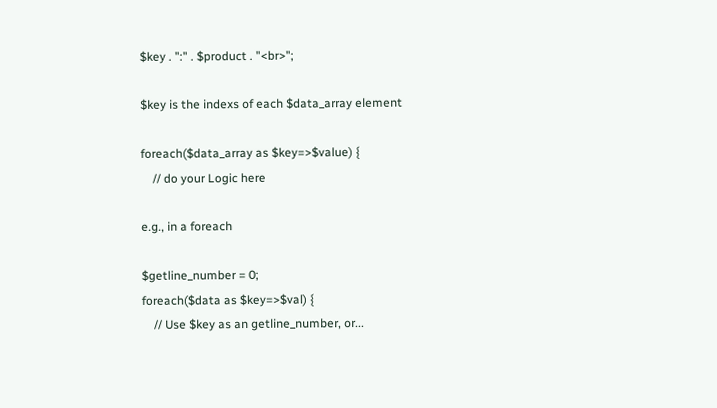$key . ":" . $product . "<br>";

$key is the indexs of each $data_array element

foreach($data_array as $key=>$value) {
    // do your Logic here

e.g., in a foreach

$getline_number = 0;
foreach($data as $key=>$val) {
    // Use $key as an getline_number, or...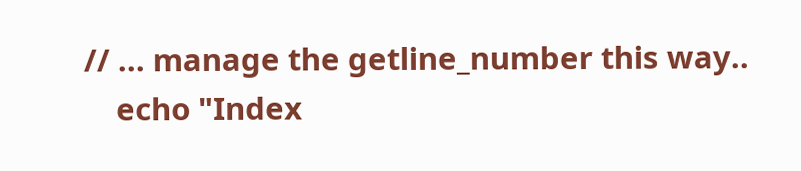// ... manage the getline_number this way..
    echo "Index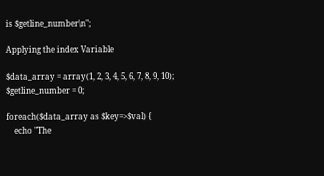is $getline_number\n";

Applying the index Variable

$data_array = array(1, 2, 3, 4, 5, 6, 7, 8, 9, 10);
$getline_number = 0;

foreach($data_array as $key=>$val) {
    echo "The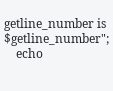getline_number is $getline_number";
    echo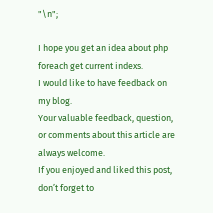"\n";

I hope you get an idea about php foreach get current indexs.
I would like to have feedback on my blog.
Your valuable feedback, question, or comments about this article are always welcome.
If you enjoyed and liked this post, don’t forget to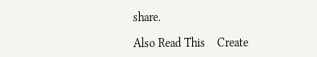share.

Also Read This    Create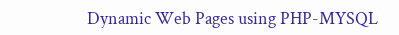Dynamic Web Pages using PHP-MYSQL